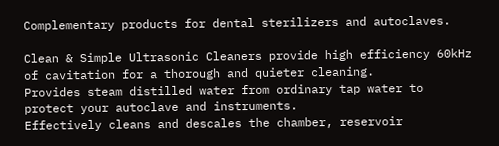Complementary products for dental sterilizers and autoclaves.

Clean & Simple Ultrasonic Cleaners provide high efficiency 60kHz of cavitation for a thorough and quieter cleaning.
Provides steam distilled water from ordinary tap water to protect your autoclave and instruments.
Effectively cleans and descales the chamber, reservoir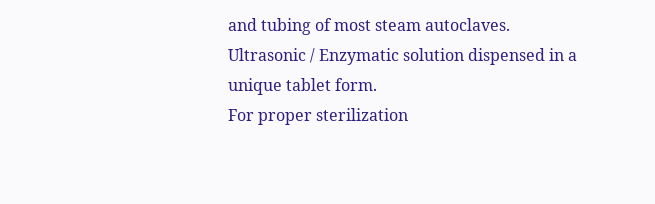and tubing of most steam autoclaves.
Ultrasonic / Enzymatic solution dispensed in a unique tablet form.
For proper sterilization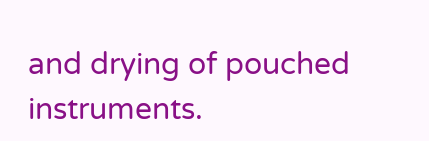and drying of pouched instruments.